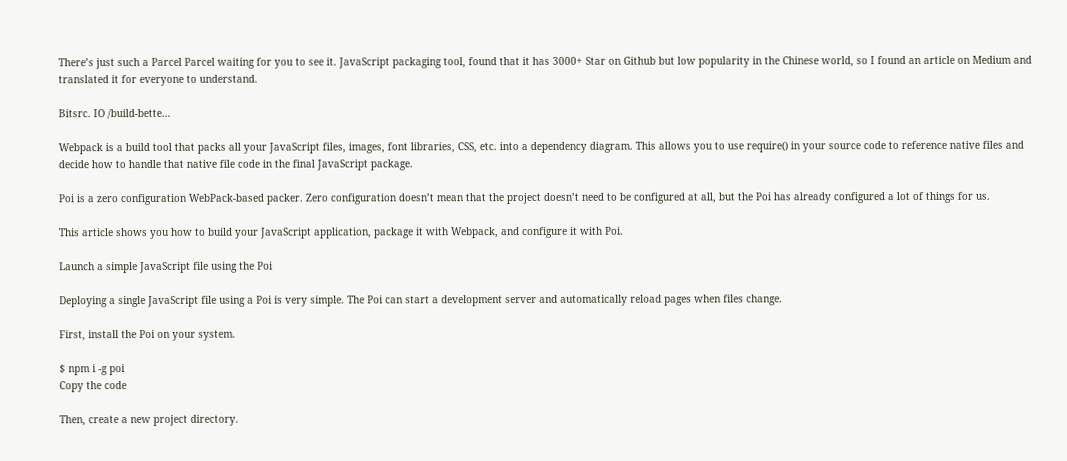There’s just such a Parcel Parcel waiting for you to see it. JavaScript packaging tool, found that it has 3000+ Star on Github but low popularity in the Chinese world, so I found an article on Medium and translated it for everyone to understand.

Bitsrc. IO /build-bette…

Webpack is a build tool that packs all your JavaScript files, images, font libraries, CSS, etc. into a dependency diagram. This allows you to use require() in your source code to reference native files and decide how to handle that native file code in the final JavaScript package.

Poi is a zero configuration WebPack-based packer. Zero configuration doesn’t mean that the project doesn’t need to be configured at all, but the Poi has already configured a lot of things for us.

This article shows you how to build your JavaScript application, package it with Webpack, and configure it with Poi.

Launch a simple JavaScript file using the Poi

Deploying a single JavaScript file using a Poi is very simple. The Poi can start a development server and automatically reload pages when files change.

First, install the Poi on your system.

$ npm i -g poi
Copy the code

Then, create a new project directory.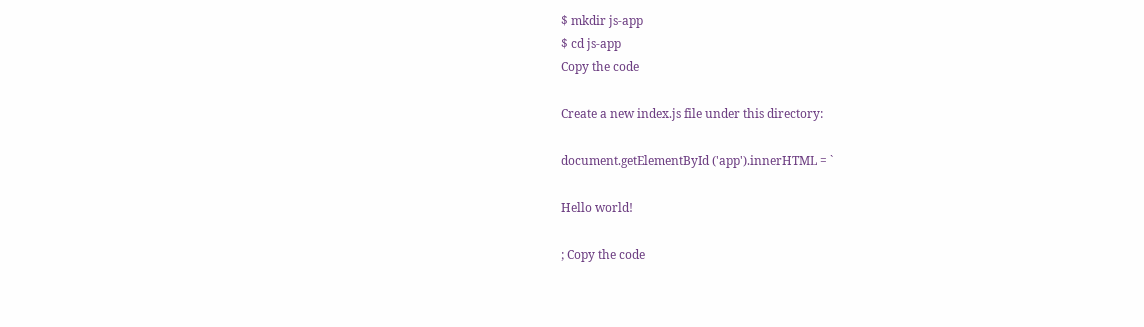$ mkdir js-app
$ cd js-app
Copy the code

Create a new index.js file under this directory:

document.getElementById ('app').innerHTML = `

Hello world!

; Copy the code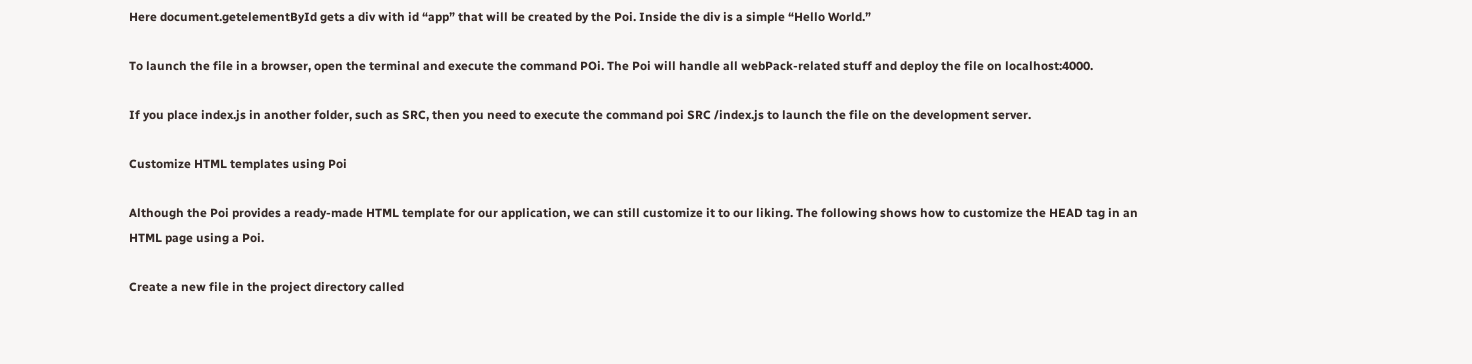Here document.getelementById gets a div with id “app” that will be created by the Poi. Inside the div is a simple “Hello World.”

To launch the file in a browser, open the terminal and execute the command POi. The Poi will handle all webPack-related stuff and deploy the file on localhost:4000.

If you place index.js in another folder, such as SRC, then you need to execute the command poi SRC /index.js to launch the file on the development server.

Customize HTML templates using Poi

Although the Poi provides a ready-made HTML template for our application, we can still customize it to our liking. The following shows how to customize the HEAD tag in an HTML page using a Poi.

Create a new file in the project directory called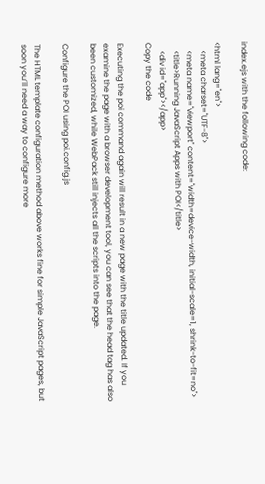index.ejs with the following code:

<html lang="en">
    <meta charset="UTF-8">
    <meta name="viewport" content="width=device-width, initial-scale=1, shrink-to-fit=no">
    <title>Running JavaScript Apps with POI</title>
    <div id="app"></app>
Copy the code

Executing the poi command again will result in a new page with the title updated. If you examine the page with a browser development tool, you can see that the head tag has also been customized, while WebPack still injects all the scripts into the page.

Configure the POI using poi.config.js

The HTML template configuration method above works fine for simple JavaScript pages, but soon you’ll need a way to configure more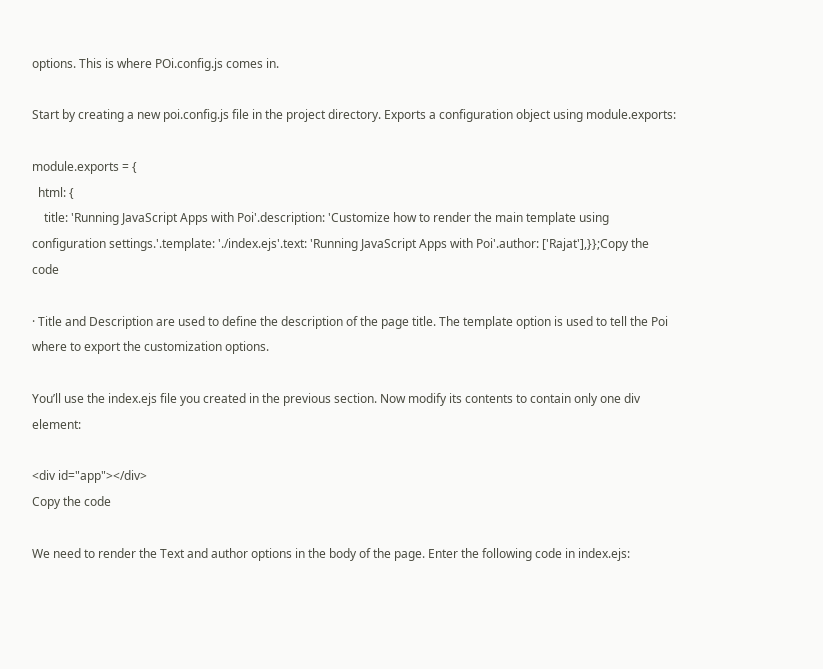options. This is where POi.config.js comes in.

Start by creating a new poi.config.js file in the project directory. Exports a configuration object using module.exports:

module.exports = {
  html: {
    title: 'Running JavaScript Apps with Poi'.description: 'Customize how to render the main template using configuration settings.'.template: './index.ejs'.text: 'Running JavaScript Apps with Poi'.author: ['Rajat'],}};Copy the code

· Title and Description are used to define the description of the page title. The template option is used to tell the Poi where to export the customization options.

You’ll use the index.ejs file you created in the previous section. Now modify its contents to contain only one div element:

<div id="app"></div>
Copy the code

We need to render the Text and author options in the body of the page. Enter the following code in index.ejs: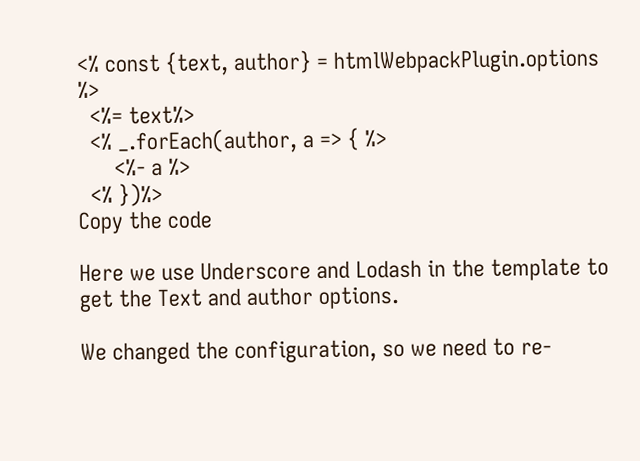<% const {text, author} = htmlWebpackPlugin.options %>
  <%= text%>
  <% _.forEach(author, a => { %>
      <%- a %>
  <% })%>
Copy the code

Here we use Underscore and Lodash in the template to get the Text and author options.

We changed the configuration, so we need to re-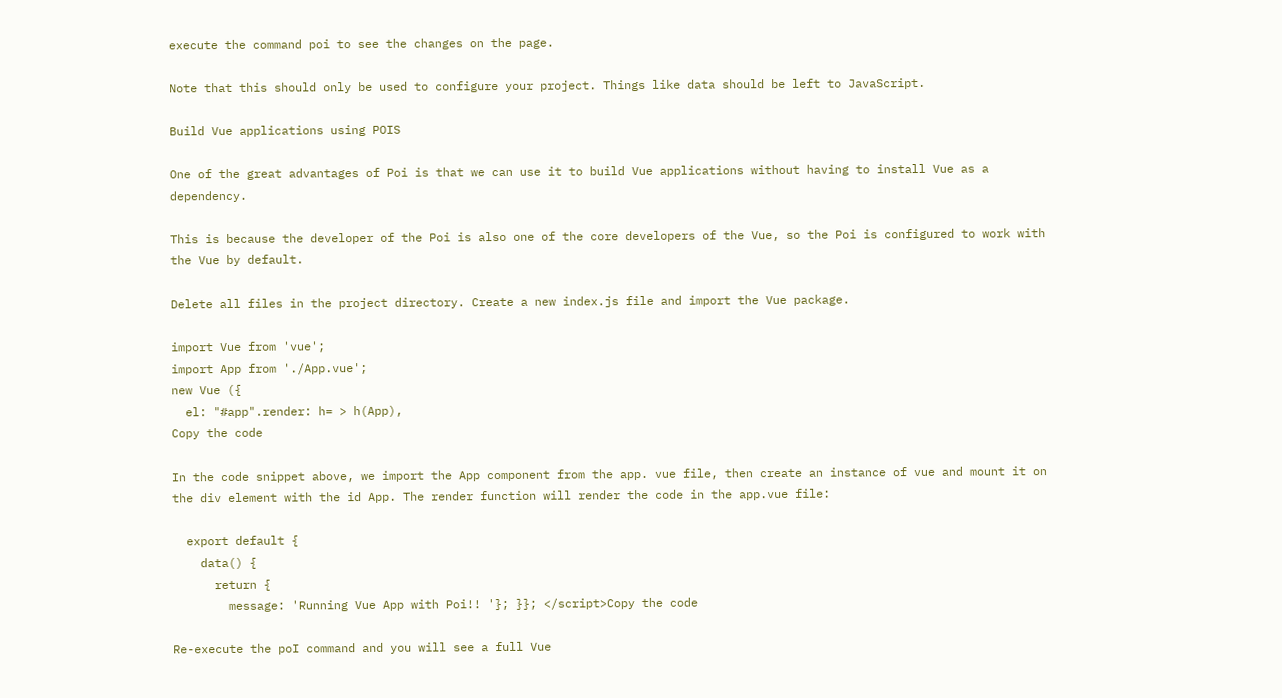execute the command poi to see the changes on the page.

Note that this should only be used to configure your project. Things like data should be left to JavaScript.

Build Vue applications using POIS

One of the great advantages of Poi is that we can use it to build Vue applications without having to install Vue as a dependency.

This is because the developer of the Poi is also one of the core developers of the Vue, so the Poi is configured to work with the Vue by default.

Delete all files in the project directory. Create a new index.js file and import the Vue package.

import Vue from 'vue';
import App from './App.vue';
new Vue ({
  el: "#app".render: h= > h(App),
Copy the code

In the code snippet above, we import the App component from the app. vue file, then create an instance of vue and mount it on the div element with the id App. The render function will render the code in the app.vue file:

  export default {
    data() {
      return {
        message: 'Running Vue App with Poi!! '}; }}; </script>Copy the code

Re-execute the poI command and you will see a full Vue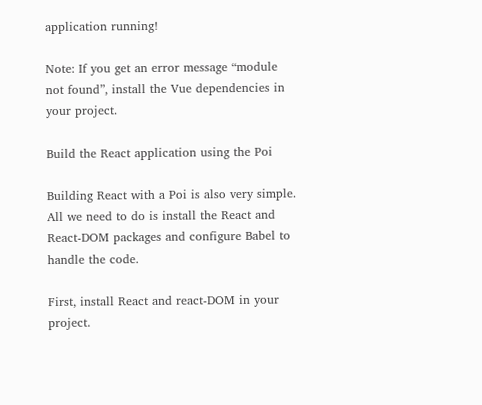application running!

Note: If you get an error message “module not found”, install the Vue dependencies in your project.

Build the React application using the Poi

Building React with a Poi is also very simple. All we need to do is install the React and React-DOM packages and configure Babel to handle the code.

First, install React and react-DOM in your project.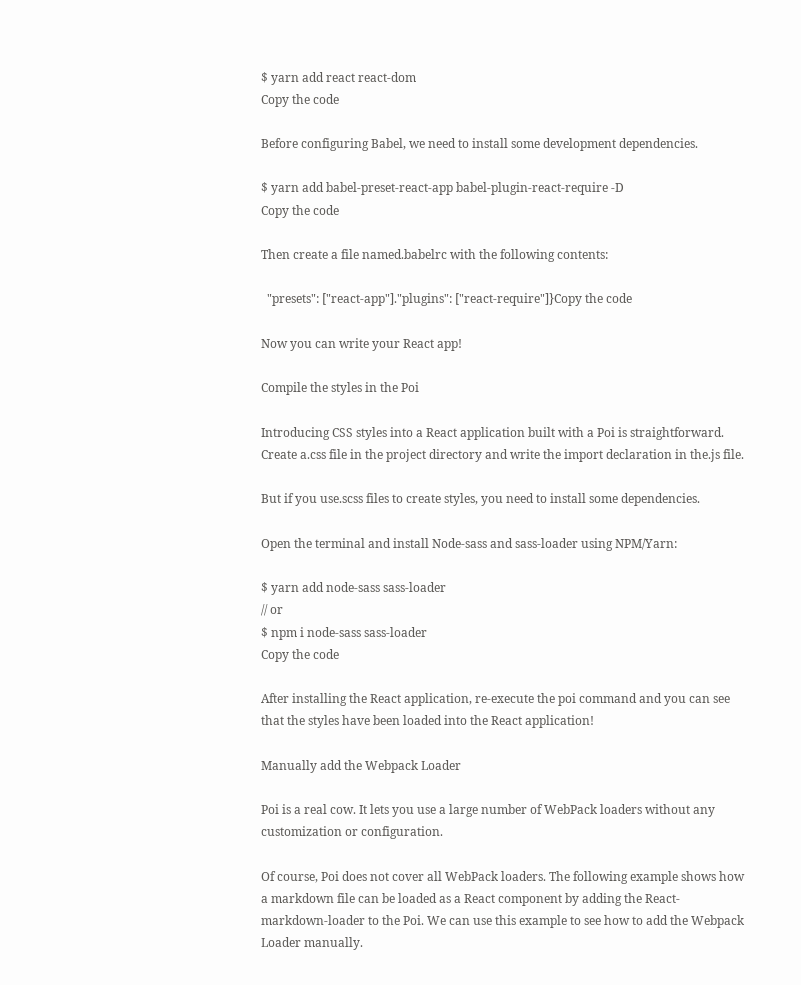$ yarn add react react-dom
Copy the code

Before configuring Babel, we need to install some development dependencies.

$ yarn add babel-preset-react-app babel-plugin-react-require -D
Copy the code

Then create a file named.babelrc with the following contents:

  "presets": ["react-app"]."plugins": ["react-require"]}Copy the code

Now you can write your React app!

Compile the styles in the Poi

Introducing CSS styles into a React application built with a Poi is straightforward. Create a.css file in the project directory and write the import declaration in the.js file.

But if you use.scss files to create styles, you need to install some dependencies.

Open the terminal and install Node-sass and sass-loader using NPM/Yarn:

$ yarn add node-sass sass-loader
// or
$ npm i node-sass sass-loader
Copy the code

After installing the React application, re-execute the poi command and you can see that the styles have been loaded into the React application!

Manually add the Webpack Loader

Poi is a real cow. It lets you use a large number of WebPack loaders without any customization or configuration.

Of course, Poi does not cover all WebPack loaders. The following example shows how a markdown file can be loaded as a React component by adding the React-markdown-loader to the Poi. We can use this example to see how to add the Webpack Loader manually.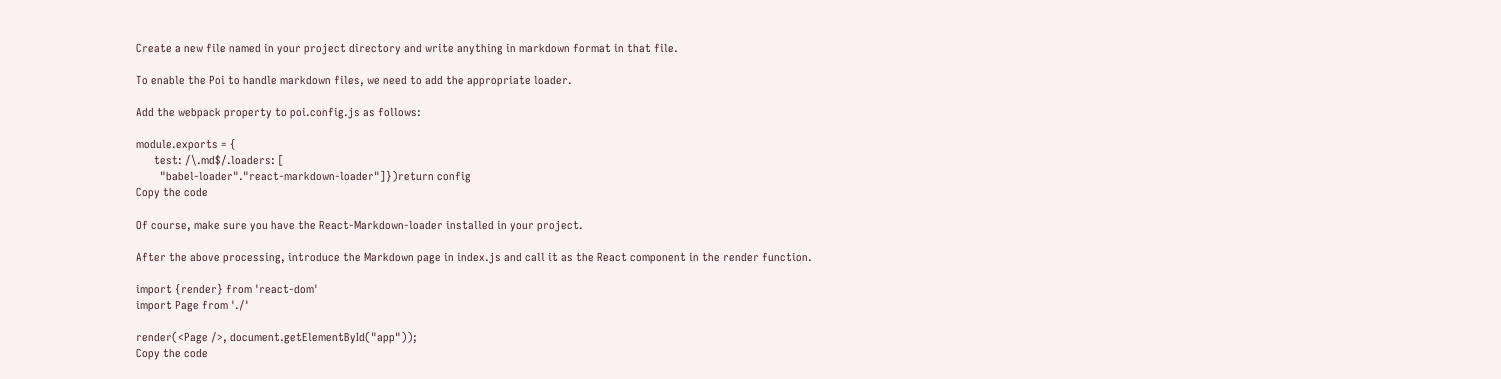Create a new file named in your project directory and write anything in markdown format in that file.

To enable the Poi to handle markdown files, we need to add the appropriate loader.

Add the webpack property to poi.config.js as follows:

module.exports = {
      test: /\.md$/.loaders: [
        "babel-loader"."react-markdown-loader"]})return config
Copy the code

Of course, make sure you have the React-Markdown-loader installed in your project.

After the above processing, introduce the Markdown page in index.js and call it as the React component in the render function.

import {render} from 'react-dom'
import Page from './'

render(<Page />, document.getElementById("app"));
Copy the code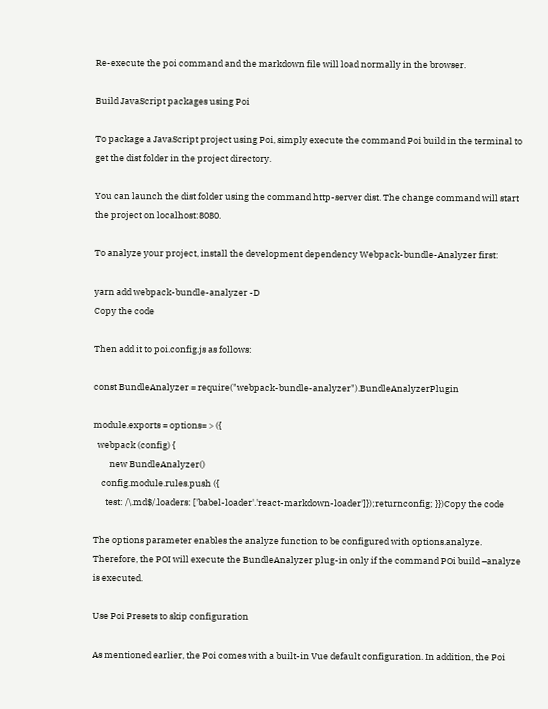Re-execute the poi command and the markdown file will load normally in the browser.

Build JavaScript packages using Poi

To package a JavaScript project using Poi, simply execute the command Poi build in the terminal to get the dist folder in the project directory.

You can launch the dist folder using the command http-server dist. The change command will start the project on localhost:8080.

To analyze your project, install the development dependency Webpack-bundle-Analyzer first:

yarn add webpack-bundle-analyzer -D
Copy the code

Then add it to poi.config.js as follows:

const BundleAnalyzer = require("webpack-bundle-analyzer").BundleAnalyzerPlugin

module.exports = options= > ({
  webpack (config) {
        new BundleAnalyzer()
    config.module.rules.push ({
      test: /\.md$/.loaders: ['babel-loader'.'react-markdown-loader']});returnconfig; }})Copy the code

The options parameter enables the analyze function to be configured with options.analyze. Therefore, the POI will execute the BundleAnalyzer plug-in only if the command POi build –analyze is executed.

Use Poi Presets to skip configuration

As mentioned earlier, the Poi comes with a built-in Vue default configuration. In addition, the Poi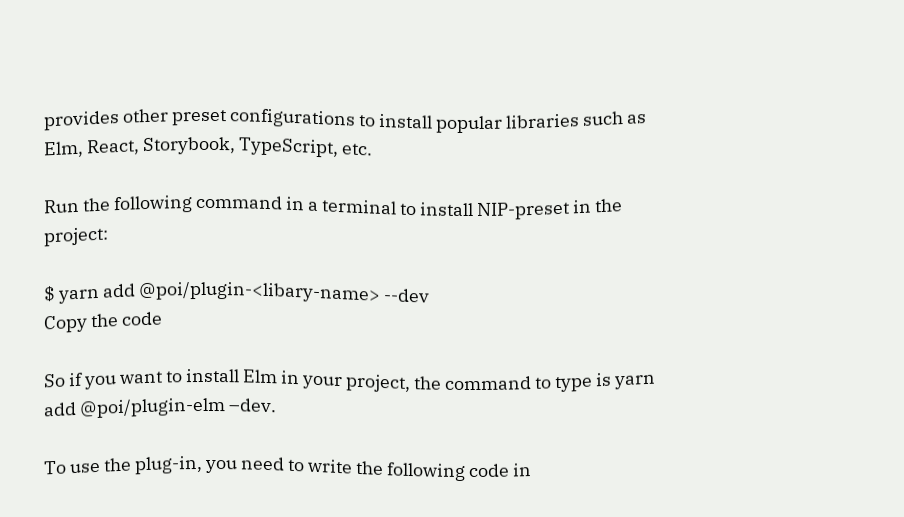provides other preset configurations to install popular libraries such as Elm, React, Storybook, TypeScript, etc.

Run the following command in a terminal to install NIP-preset in the project:

$ yarn add @poi/plugin-<libary-name> --dev
Copy the code

So if you want to install Elm in your project, the command to type is yarn add @poi/plugin-elm –dev.

To use the plug-in, you need to write the following code in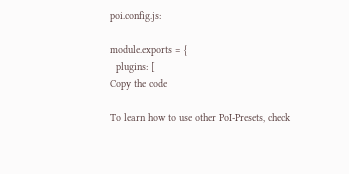poi.config.js:

module.exports = {
  plugins: [
Copy the code

To learn how to use other PoI-Presets, check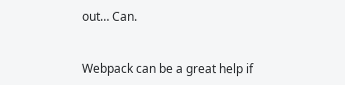out… Can.


Webpack can be a great help if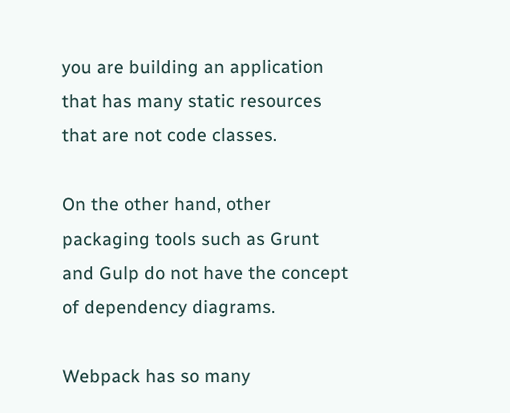you are building an application that has many static resources that are not code classes.

On the other hand, other packaging tools such as Grunt and Gulp do not have the concept of dependency diagrams.

Webpack has so many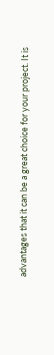advantages that it can be a great choice for your project. It is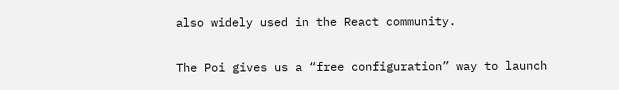also widely used in the React community.

The Poi gives us a “free configuration” way to launch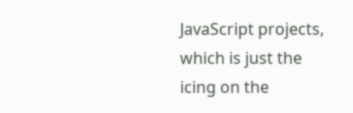JavaScript projects, which is just the icing on the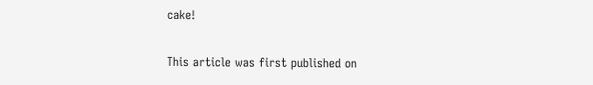cake!

This article was first published on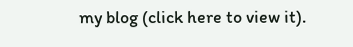my blog (click here to view it).